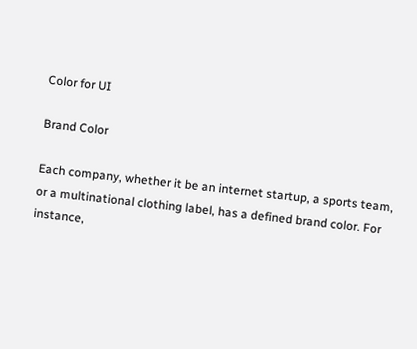Color for UI

Brand Color

Each company, whether it be an internet startup, a sports team, or a multinational clothing label, has a defined brand color. For instance,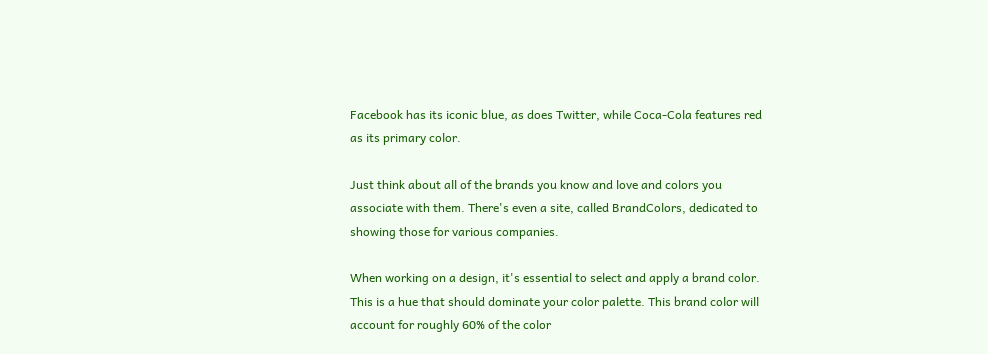Facebook has its iconic blue, as does Twitter, while Coca-Cola features red as its primary color.

Just think about all of the brands you know and love and colors you associate with them. There's even a site, called BrandColors, dedicated to showing those for various companies.

When working on a design, it's essential to select and apply a brand color. This is a hue that should dominate your color palette. This brand color will account for roughly 60% of the color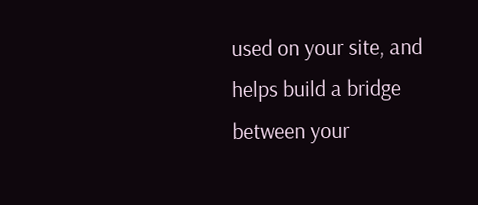used on your site, and helps build a bridge between your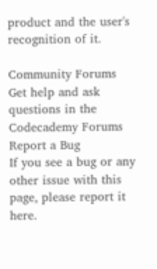product and the user's recognition of it.

Community Forums
Get help and ask questions in the Codecademy Forums
Report a Bug
If you see a bug or any other issue with this page, please report it here.